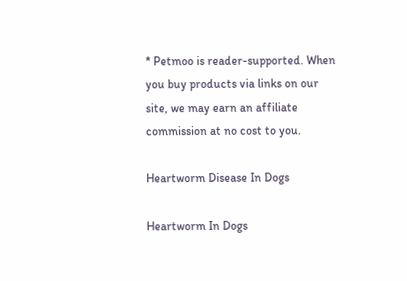* Petmoo is reader-supported. When you buy products via links on our site, we may earn an affiliate commission at no cost to you.

Heartworm Disease In Dogs

Heartworm In Dogs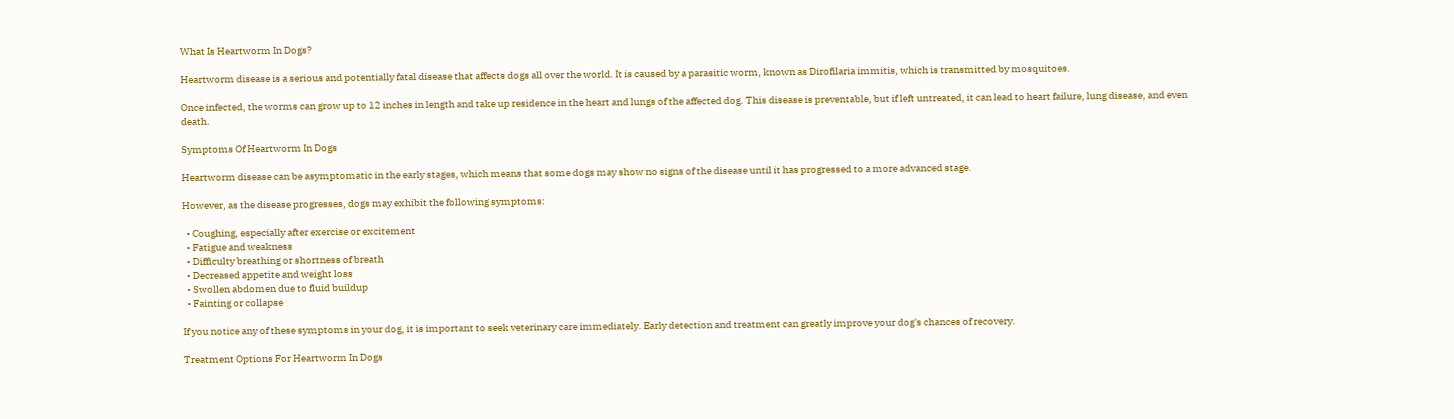What Is Heartworm In Dogs?

Heartworm disease is a serious and potentially fatal disease that affects dogs all over the world. It is caused by a parasitic worm, known as Dirofilaria immitis, which is transmitted by mosquitoes.

Once infected, the worms can grow up to 12 inches in length and take up residence in the heart and lungs of the affected dog. This disease is preventable, but if left untreated, it can lead to heart failure, lung disease, and even death.

Symptoms Of Heartworm In Dogs

Heartworm disease can be asymptomatic in the early stages, which means that some dogs may show no signs of the disease until it has progressed to a more advanced stage.

However, as the disease progresses, dogs may exhibit the following symptoms:

  • Coughing, especially after exercise or excitement
  • Fatigue and weakness
  • Difficulty breathing or shortness of breath
  • Decreased appetite and weight loss
  • Swollen abdomen due to fluid buildup
  • Fainting or collapse

If you notice any of these symptoms in your dog, it is important to seek veterinary care immediately. Early detection and treatment can greatly improve your dog's chances of recovery.

Treatment Options For Heartworm In Dogs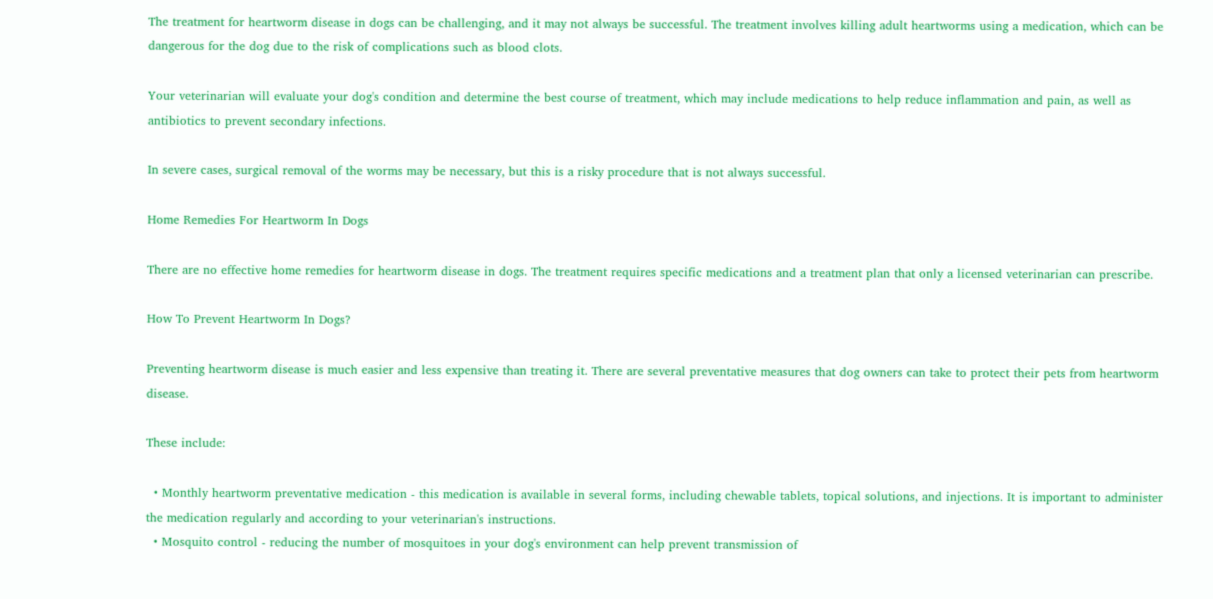The treatment for heartworm disease in dogs can be challenging, and it may not always be successful. The treatment involves killing adult heartworms using a medication, which can be dangerous for the dog due to the risk of complications such as blood clots.

Your veterinarian will evaluate your dog's condition and determine the best course of treatment, which may include medications to help reduce inflammation and pain, as well as antibiotics to prevent secondary infections.

In severe cases, surgical removal of the worms may be necessary, but this is a risky procedure that is not always successful.

Home Remedies For Heartworm In Dogs

There are no effective home remedies for heartworm disease in dogs. The treatment requires specific medications and a treatment plan that only a licensed veterinarian can prescribe.

How To Prevent Heartworm In Dogs?

Preventing heartworm disease is much easier and less expensive than treating it. There are several preventative measures that dog owners can take to protect their pets from heartworm disease.

These include:

  • Monthly heartworm preventative medication - this medication is available in several forms, including chewable tablets, topical solutions, and injections. It is important to administer the medication regularly and according to your veterinarian's instructions.
  • Mosquito control - reducing the number of mosquitoes in your dog's environment can help prevent transmission of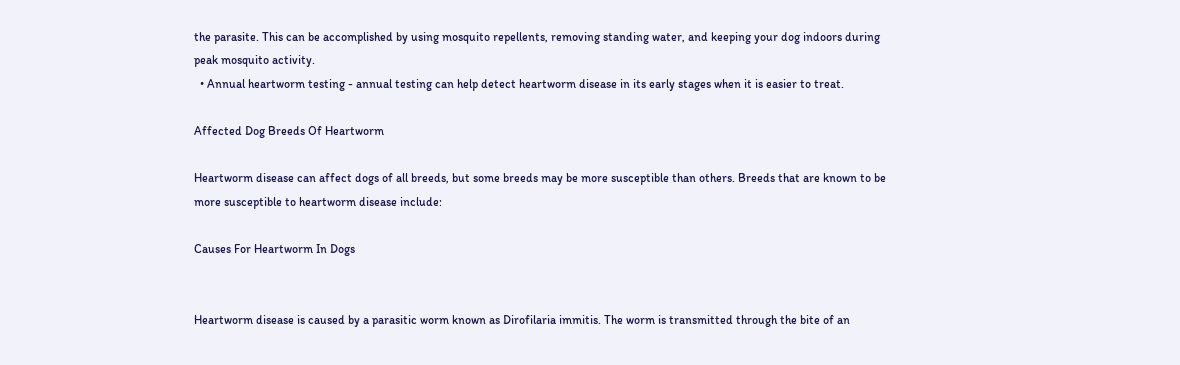the parasite. This can be accomplished by using mosquito repellents, removing standing water, and keeping your dog indoors during peak mosquito activity.
  • Annual heartworm testing - annual testing can help detect heartworm disease in its early stages when it is easier to treat.

Affected Dog Breeds Of Heartworm

Heartworm disease can affect dogs of all breeds, but some breeds may be more susceptible than others. Breeds that are known to be more susceptible to heartworm disease include:

Causes For Heartworm In Dogs


Heartworm disease is caused by a parasitic worm known as Dirofilaria immitis. The worm is transmitted through the bite of an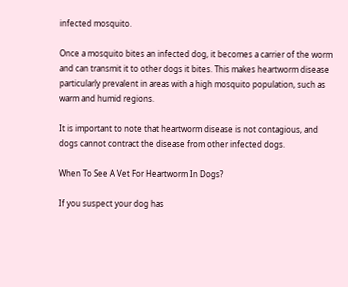infected mosquito.

Once a mosquito bites an infected dog, it becomes a carrier of the worm and can transmit it to other dogs it bites. This makes heartworm disease particularly prevalent in areas with a high mosquito population, such as warm and humid regions.

It is important to note that heartworm disease is not contagious, and dogs cannot contract the disease from other infected dogs.

When To See A Vet For Heartworm In Dogs?

If you suspect your dog has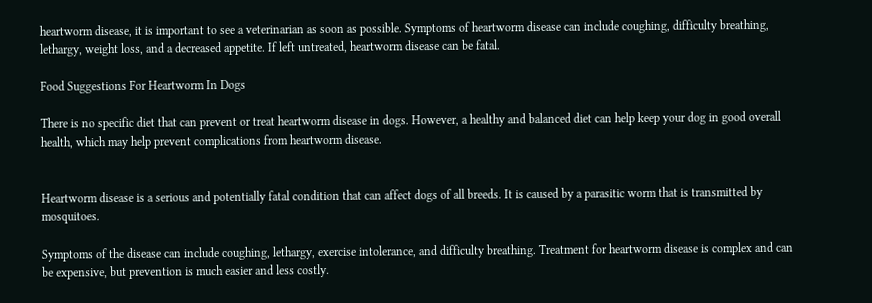heartworm disease, it is important to see a veterinarian as soon as possible. Symptoms of heartworm disease can include coughing, difficulty breathing, lethargy, weight loss, and a decreased appetite. If left untreated, heartworm disease can be fatal.

Food Suggestions For Heartworm In Dogs

There is no specific diet that can prevent or treat heartworm disease in dogs. However, a healthy and balanced diet can help keep your dog in good overall health, which may help prevent complications from heartworm disease.


Heartworm disease is a serious and potentially fatal condition that can affect dogs of all breeds. It is caused by a parasitic worm that is transmitted by mosquitoes.

Symptoms of the disease can include coughing, lethargy, exercise intolerance, and difficulty breathing. Treatment for heartworm disease is complex and can be expensive, but prevention is much easier and less costly.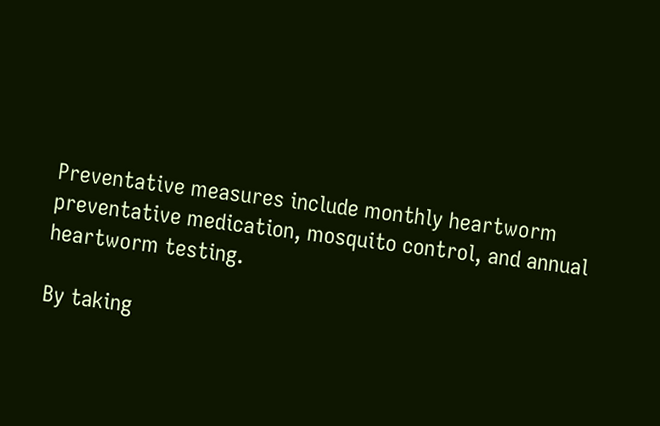Preventative measures include monthly heartworm preventative medication, mosquito control, and annual heartworm testing.

By taking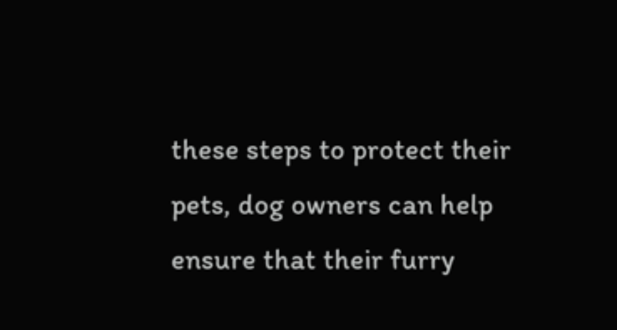these steps to protect their pets, dog owners can help ensure that their furry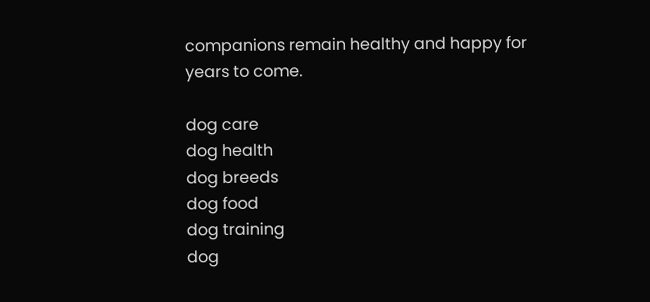companions remain healthy and happy for years to come.

dog care
dog health
dog breeds
dog food
dog training
dog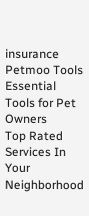insurance
Petmoo Tools
Essential Tools for Pet Owners
Top Rated Services In Your Neighborhood